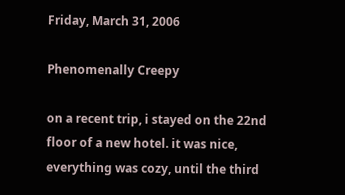Friday, March 31, 2006

Phenomenally Creepy

on a recent trip, i stayed on the 22nd floor of a new hotel. it was nice, everything was cozy, until the third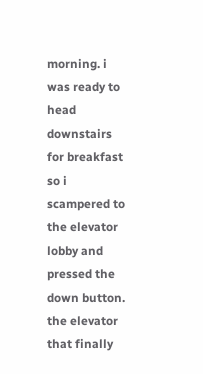morning. i was ready to head downstairs for breakfast so i scampered to the elevator lobby and pressed the down button. the elevator that finally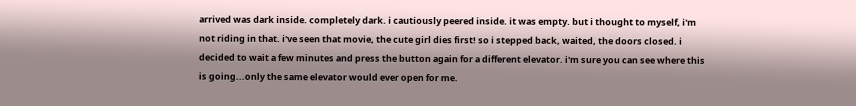arrived was dark inside. completely dark. i cautiously peered inside. it was empty. but i thought to myself, i'm not riding in that. i've seen that movie, the cute girl dies first! so i stepped back, waited, the doors closed. i decided to wait a few minutes and press the button again for a different elevator. i'm sure you can see where this is going...only the same elevator would ever open for me.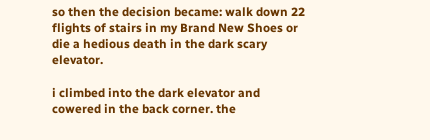so then the decision became: walk down 22 flights of stairs in my Brand New Shoes or die a hedious death in the dark scary elevator.

i climbed into the dark elevator and cowered in the back corner. the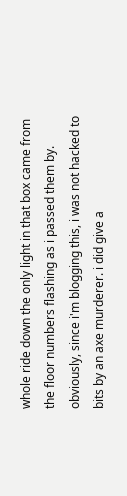whole ride down the only light in that box came from the floor numbers flashing as i passed them by. obviously, since i'm blogging this, i was not hacked to bits by an axe murderer. i did give a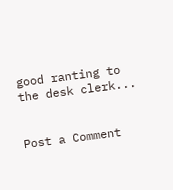good ranting to the desk clerk...


Post a Comment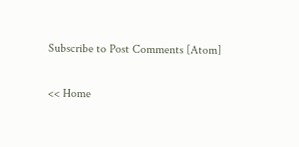Subscribe to Post Comments [Atom]

<< Home